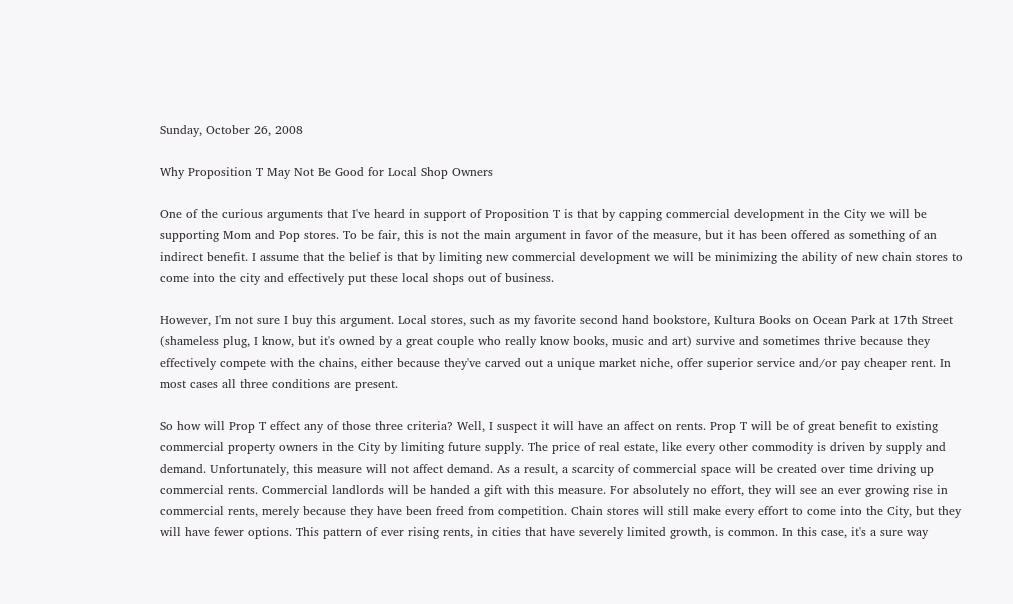Sunday, October 26, 2008

Why Proposition T May Not Be Good for Local Shop Owners

One of the curious arguments that I've heard in support of Proposition T is that by capping commercial development in the City we will be supporting Mom and Pop stores. To be fair, this is not the main argument in favor of the measure, but it has been offered as something of an indirect benefit. I assume that the belief is that by limiting new commercial development we will be minimizing the ability of new chain stores to come into the city and effectively put these local shops out of business.

However, I'm not sure I buy this argument. Local stores, such as my favorite second hand bookstore, Kultura Books on Ocean Park at 17th Street (shameless plug, I know, but it's owned by a great couple who really know books, music and art) survive and sometimes thrive because they effectively compete with the chains, either because they've carved out a unique market niche, offer superior service and/or pay cheaper rent. In most cases all three conditions are present.

So how will Prop T effect any of those three criteria? Well, I suspect it will have an affect on rents. Prop T will be of great benefit to existing commercial property owners in the City by limiting future supply. The price of real estate, like every other commodity is driven by supply and demand. Unfortunately, this measure will not affect demand. As a result, a scarcity of commercial space will be created over time driving up commercial rents. Commercial landlords will be handed a gift with this measure. For absolutely no effort, they will see an ever growing rise in commercial rents, merely because they have been freed from competition. Chain stores will still make every effort to come into the City, but they will have fewer options. This pattern of ever rising rents, in cities that have severely limited growth, is common. In this case, it's a sure way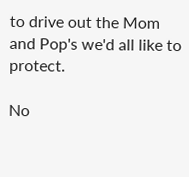to drive out the Mom and Pop's we'd all like to protect.

No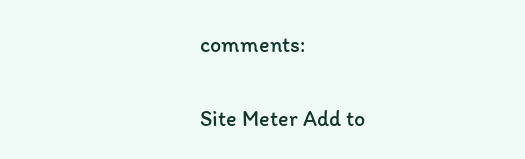comments:

Site Meter Add to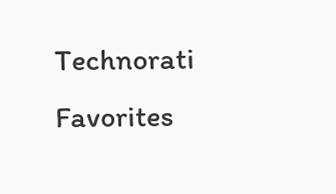Technorati Favorites